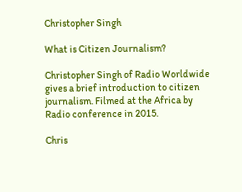Christopher Singh

What is Citizen Journalism?

Christopher Singh of Radio Worldwide gives a brief introduction to citizen journalism. Filmed at the Africa by Radio conference in 2015.

Chris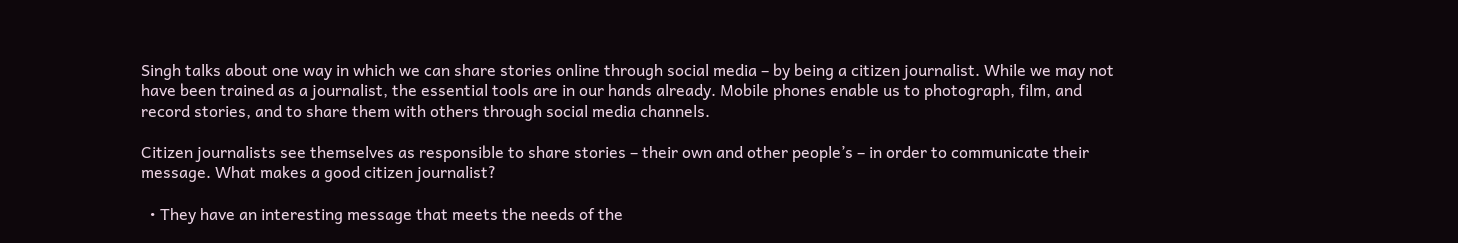Singh talks about one way in which we can share stories online through social media – by being a citizen journalist. While we may not have been trained as a journalist, the essential tools are in our hands already. Mobile phones enable us to photograph, film, and record stories, and to share them with others through social media channels.

Citizen journalists see themselves as responsible to share stories – their own and other people’s – in order to communicate their message. What makes a good citizen journalist?

  • They have an interesting message that meets the needs of the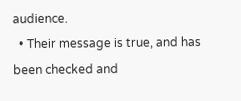audience.
  • Their message is true, and has been checked and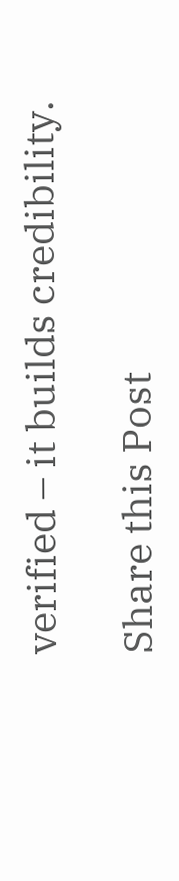verified – it builds credibility.

Share this Post